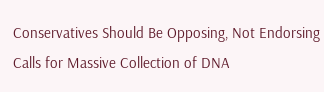Conservatives Should Be Opposing, Not Endorsing Calls for Massive Collection of DNA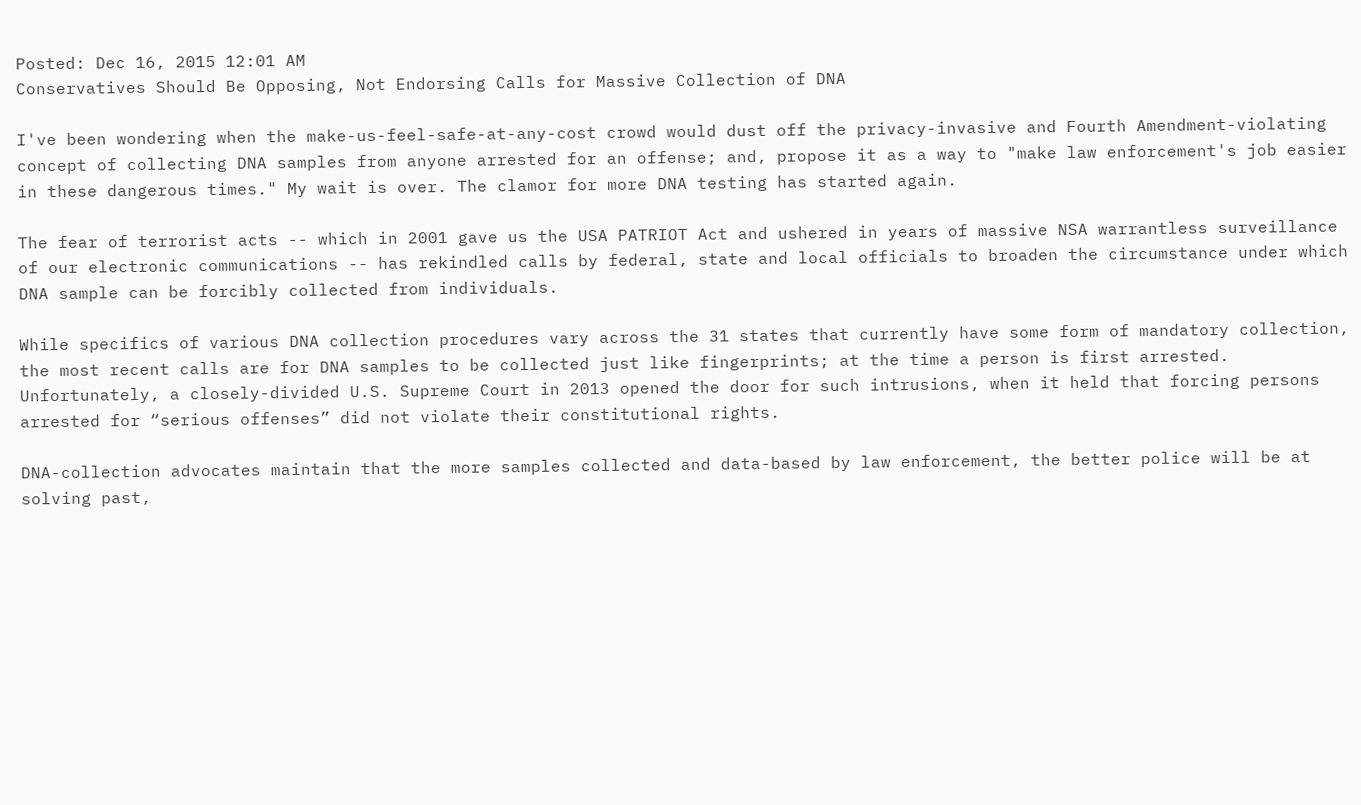Posted: Dec 16, 2015 12:01 AM
Conservatives Should Be Opposing, Not Endorsing Calls for Massive Collection of DNA

I've been wondering when the make-us-feel-safe-at-any-cost crowd would dust off the privacy-invasive and Fourth Amendment-violating concept of collecting DNA samples from anyone arrested for an offense; and, propose it as a way to "make law enforcement's job easier in these dangerous times." My wait is over. The clamor for more DNA testing has started again.

The fear of terrorist acts -- which in 2001 gave us the USA PATRIOT Act and ushered in years of massive NSA warrantless surveillance of our electronic communications -- has rekindled calls by federal, state and local officials to broaden the circumstance under which DNA sample can be forcibly collected from individuals.

While specifics of various DNA collection procedures vary across the 31 states that currently have some form of mandatory collection, the most recent calls are for DNA samples to be collected just like fingerprints; at the time a person is first arrested. Unfortunately, a closely-divided U.S. Supreme Court in 2013 opened the door for such intrusions, when it held that forcing persons arrested for “serious offenses” did not violate their constitutional rights.

DNA-collection advocates maintain that the more samples collected and data-based by law enforcement, the better police will be at solving past,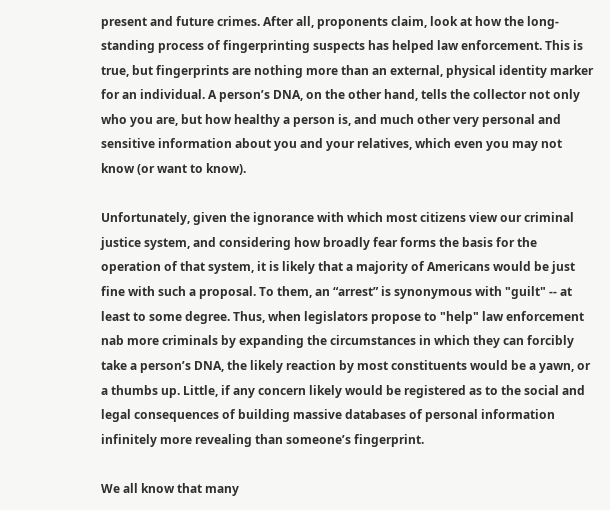present and future crimes. After all, proponents claim, look at how the long-standing process of fingerprinting suspects has helped law enforcement. This is true, but fingerprints are nothing more than an external, physical identity marker for an individual. A person’s DNA, on the other hand, tells the collector not only who you are, but how healthy a person is, and much other very personal and sensitive information about you and your relatives, which even you may not know (or want to know).

Unfortunately, given the ignorance with which most citizens view our criminal justice system, and considering how broadly fear forms the basis for the operation of that system, it is likely that a majority of Americans would be just fine with such a proposal. To them, an “arrest” is synonymous with "guilt" -- at least to some degree. Thus, when legislators propose to "help" law enforcement nab more criminals by expanding the circumstances in which they can forcibly take a person’s DNA, the likely reaction by most constituents would be a yawn, or a thumbs up. Little, if any concern likely would be registered as to the social and legal consequences of building massive databases of personal information infinitely more revealing than someone’s fingerprint.

We all know that many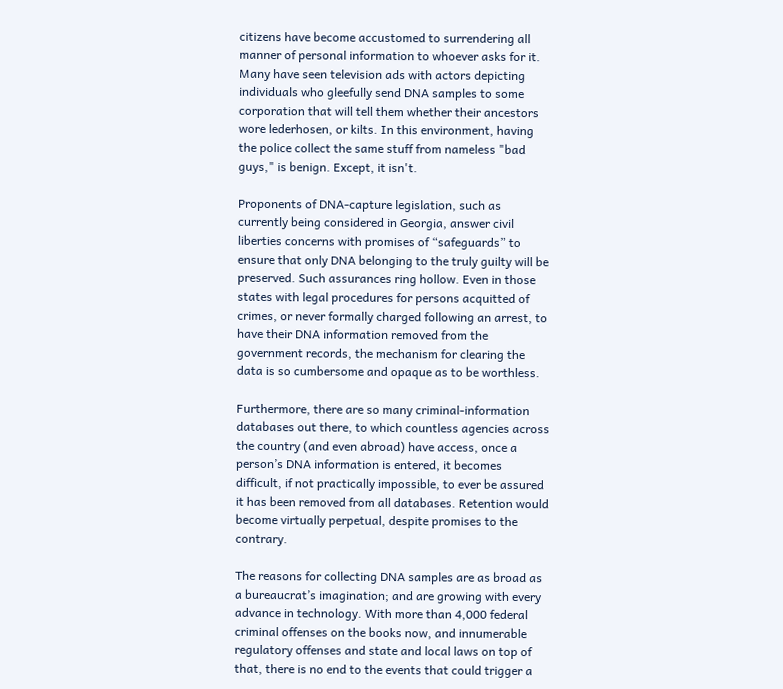citizens have become accustomed to surrendering all manner of personal information to whoever asks for it. Many have seen television ads with actors depicting individuals who gleefully send DNA samples to some corporation that will tell them whether their ancestors wore lederhosen, or kilts. In this environment, having the police collect the same stuff from nameless "bad guys," is benign. Except, it isn't.

Proponents of DNA-capture legislation, such as currently being considered in Georgia, answer civil liberties concerns with promises of “safeguards” to ensure that only DNA belonging to the truly guilty will be preserved. Such assurances ring hollow. Even in those states with legal procedures for persons acquitted of crimes, or never formally charged following an arrest, to have their DNA information removed from the government records, the mechanism for clearing the data is so cumbersome and opaque as to be worthless.

Furthermore, there are so many criminal-information databases out there, to which countless agencies across the country (and even abroad) have access, once a person’s DNA information is entered, it becomes difficult, if not practically impossible, to ever be assured it has been removed from all databases. Retention would become virtually perpetual, despite promises to the contrary.

The reasons for collecting DNA samples are as broad as a bureaucrat’s imagination; and are growing with every advance in technology. With more than 4,000 federal criminal offenses on the books now, and innumerable regulatory offenses and state and local laws on top of that, there is no end to the events that could trigger a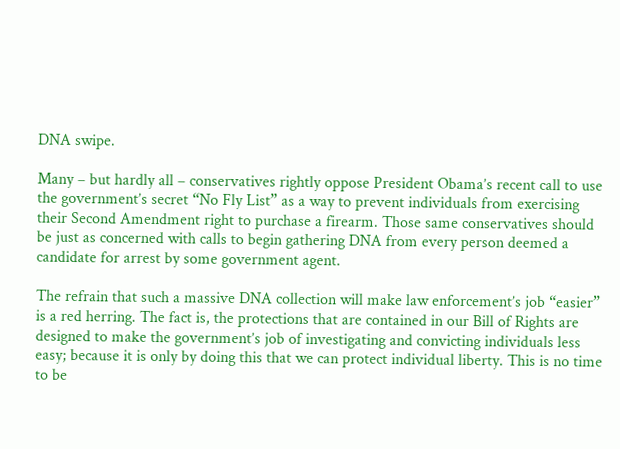DNA swipe.

Many – but hardly all – conservatives rightly oppose President Obama’s recent call to use the government’s secret “No Fly List” as a way to prevent individuals from exercising their Second Amendment right to purchase a firearm. Those same conservatives should be just as concerned with calls to begin gathering DNA from every person deemed a candidate for arrest by some government agent.

The refrain that such a massive DNA collection will make law enforcement’s job “easier” is a red herring. The fact is, the protections that are contained in our Bill of Rights are designed to make the government’s job of investigating and convicting individuals less easy; because it is only by doing this that we can protect individual liberty. This is no time to be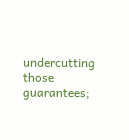undercutting those guarantees;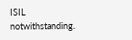ISIL notwithstanding.